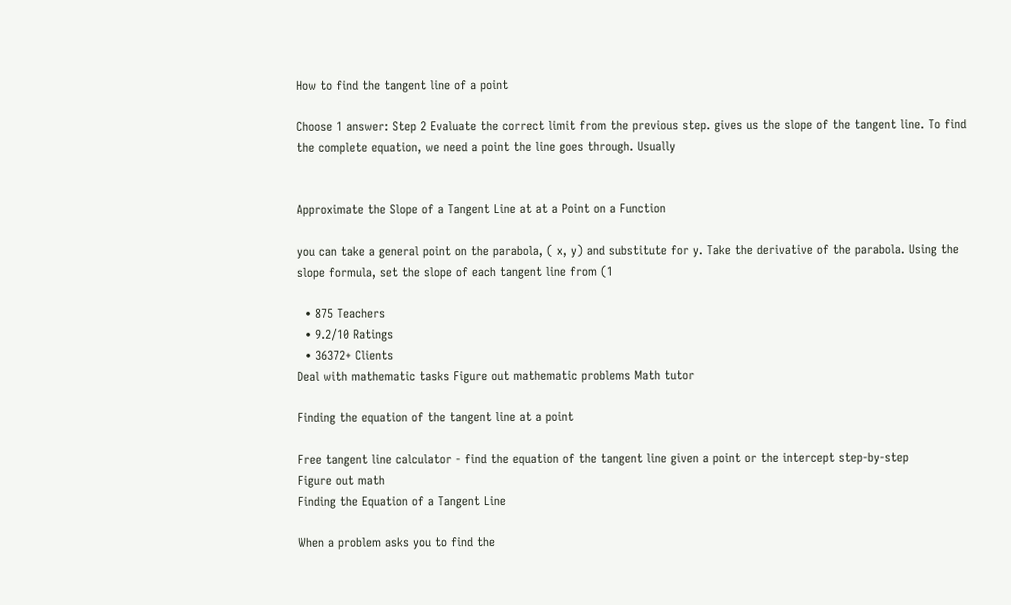How to find the tangent line of a point

Choose 1 answer: Step 2 Evaluate the correct limit from the previous step. gives us the slope of the tangent line. To find the complete equation, we need a point the line goes through. Usually


Approximate the Slope of a Tangent Line at at a Point on a Function

you can take a general point on the parabola, ( x, y) and substitute for y. Take the derivative of the parabola. Using the slope formula, set the slope of each tangent line from (1

  • 875 Teachers
  • 9.2/10 Ratings
  • 36372+ Clients
Deal with mathematic tasks Figure out mathematic problems Math tutor

Finding the equation of the tangent line at a point

Free tangent line calculator - find the equation of the tangent line given a point or the intercept step-by-step
Figure out math
Finding the Equation of a Tangent Line

When a problem asks you to find the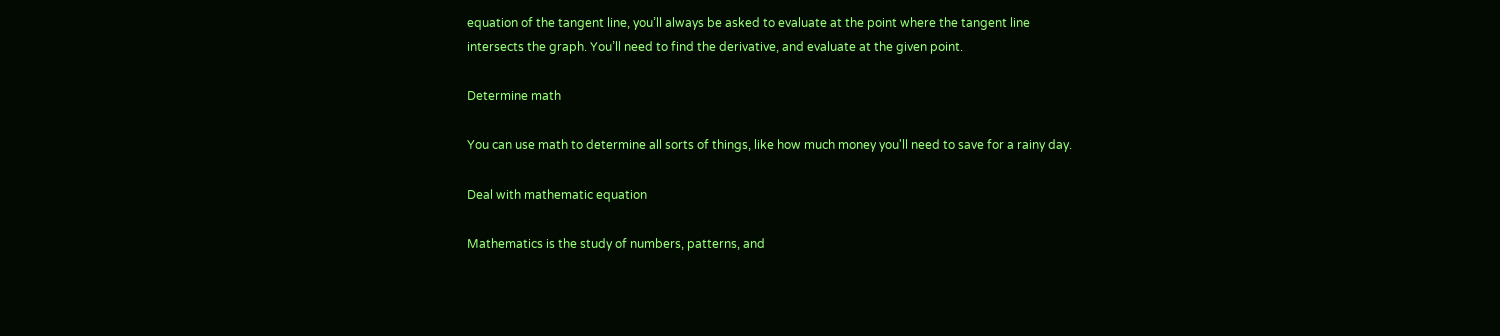equation of the tangent line, you’ll always be asked to evaluate at the point where the tangent line intersects the graph. You’ll need to find the derivative, and evaluate at the given point.

Determine math

You can use math to determine all sorts of things, like how much money you'll need to save for a rainy day.

Deal with mathematic equation

Mathematics is the study of numbers, patterns, and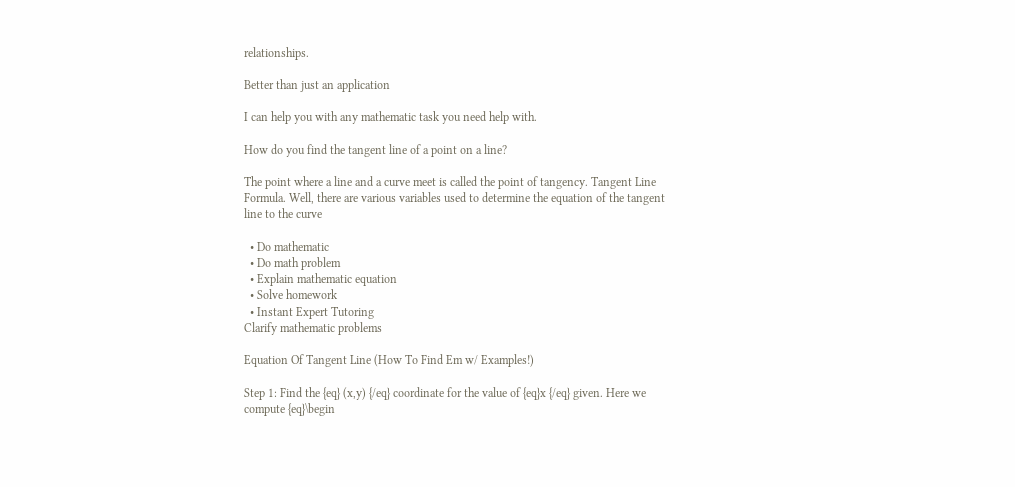relationships.

Better than just an application

I can help you with any mathematic task you need help with.

How do you find the tangent line of a point on a line?

The point where a line and a curve meet is called the point of tangency. Tangent Line Formula. Well, there are various variables used to determine the equation of the tangent line to the curve

  • Do mathematic
  • Do math problem
  • Explain mathematic equation
  • Solve homework
  • Instant Expert Tutoring
Clarify mathematic problems

Equation Of Tangent Line (How To Find Em w/ Examples!)

Step 1: Find the {eq} (x,y) {/eq} coordinate for the value of {eq}x {/eq} given. Here we compute {eq}\begin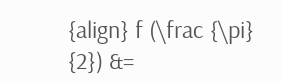{align} f (\frac {\pi} {2}) &=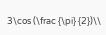3\cos (\frac {\pi} {2})\\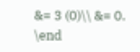&= 3 (0)\\ &= 0. \end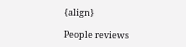{align}

People reviews